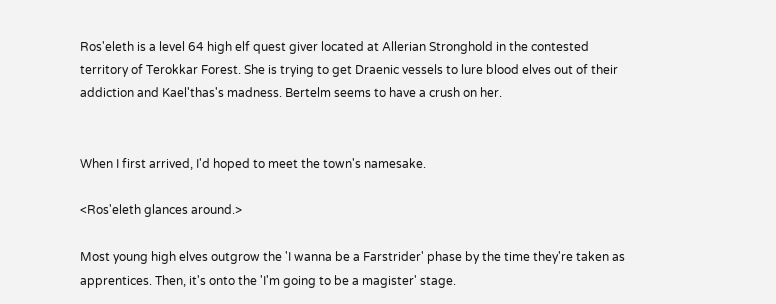Ros'eleth is a level 64 high elf quest giver located at Allerian Stronghold in the contested territory of Terokkar Forest. She is trying to get Draenic vessels to lure blood elves out of their addiction and Kael'thas's madness. Bertelm seems to have a crush on her.


When I first arrived, I'd hoped to meet the town's namesake.

<Ros'eleth glances around.>

Most young high elves outgrow the 'I wanna be a Farstrider' phase by the time they're taken as apprentices. Then, it's onto the 'I'm going to be a magister' stage.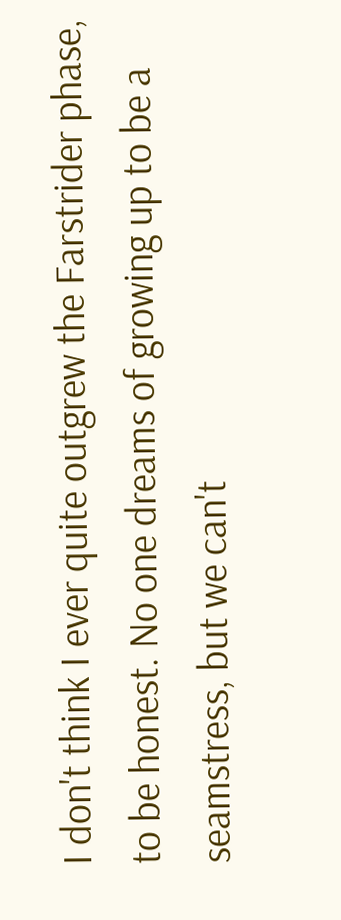I don't think I ever quite outgrew the Farstrider phase, to be honest. No one dreams of growing up to be a seamstress, but we can't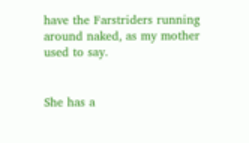have the Farstriders running around naked, as my mother used to say.


She has a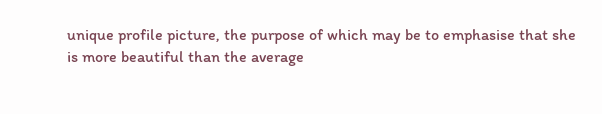unique profile picture, the purpose of which may be to emphasise that she is more beautiful than the average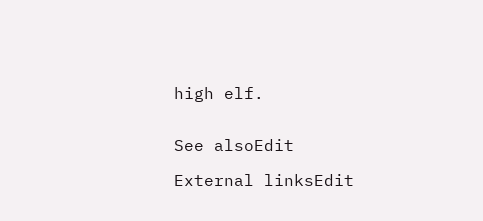high elf.


See alsoEdit

External linksEdit